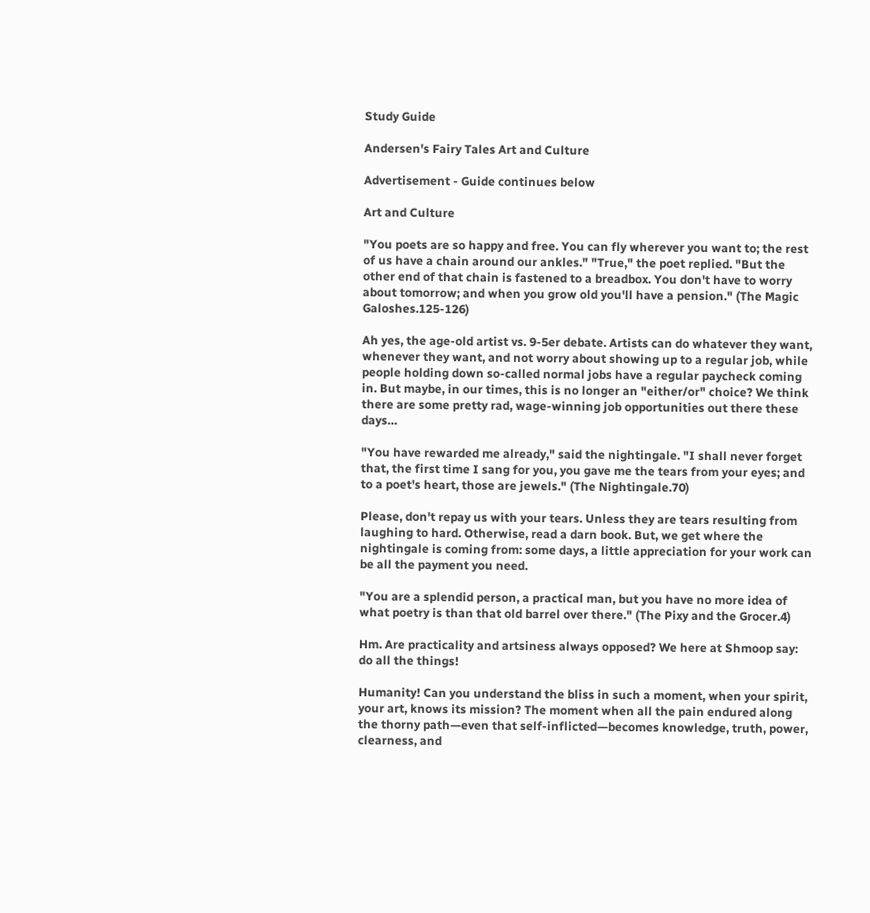Study Guide

Andersen's Fairy Tales Art and Culture

Advertisement - Guide continues below

Art and Culture

"You poets are so happy and free. You can fly wherever you want to; the rest of us have a chain around our ankles." "True," the poet replied. "But the other end of that chain is fastened to a breadbox. You don't have to worry about tomorrow; and when you grow old you'll have a pension." (The Magic Galoshes.125-126)

Ah yes, the age-old artist vs. 9-5er debate. Artists can do whatever they want, whenever they want, and not worry about showing up to a regular job, while people holding down so-called normal jobs have a regular paycheck coming in. But maybe, in our times, this is no longer an "either/or" choice? We think there are some pretty rad, wage-winning job opportunities out there these days…

"You have rewarded me already," said the nightingale. "I shall never forget that, the first time I sang for you, you gave me the tears from your eyes; and to a poet's heart, those are jewels." (The Nightingale.70)

Please, don't repay us with your tears. Unless they are tears resulting from laughing to hard. Otherwise, read a darn book. But, we get where the nightingale is coming from: some days, a little appreciation for your work can be all the payment you need.

"You are a splendid person, a practical man, but you have no more idea of what poetry is than that old barrel over there." (The Pixy and the Grocer.4)

Hm. Are practicality and artsiness always opposed? We here at Shmoop say: do all the things!

Humanity! Can you understand the bliss in such a moment, when your spirit, your art, knows its mission? The moment when all the pain endured along the thorny path—even that self-inflicted—becomes knowledge, truth, power, clearness, and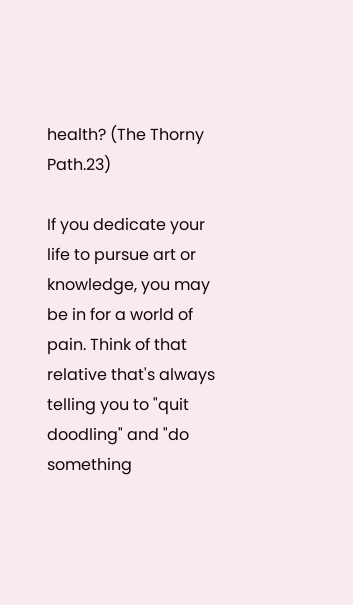health? (The Thorny Path.23)

If you dedicate your life to pursue art or knowledge, you may be in for a world of pain. Think of that relative that's always telling you to "quit doodling" and "do something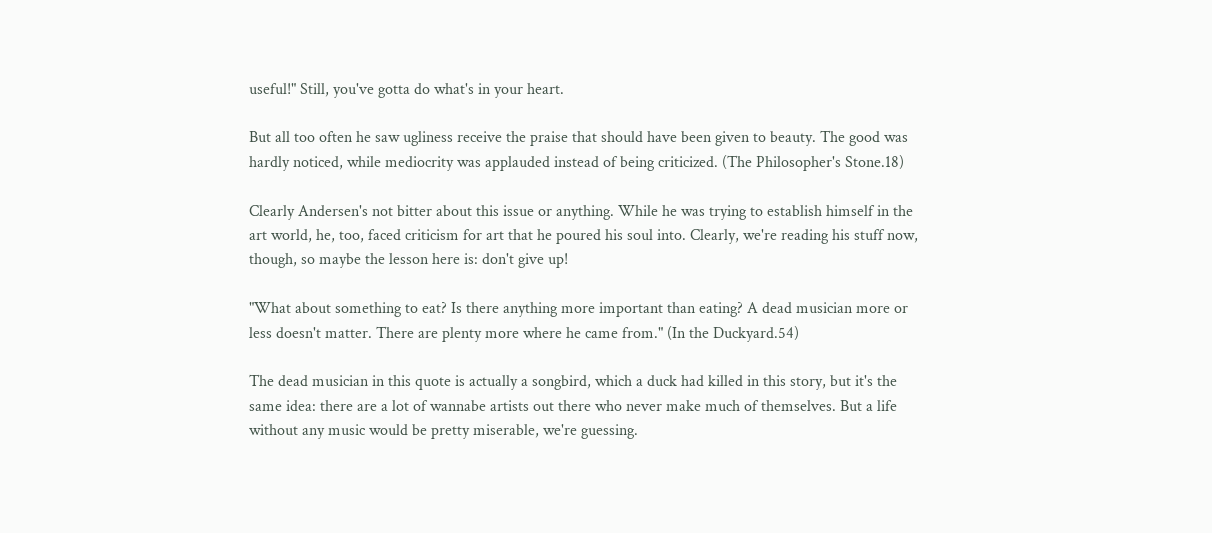useful!" Still, you've gotta do what's in your heart.

But all too often he saw ugliness receive the praise that should have been given to beauty. The good was hardly noticed, while mediocrity was applauded instead of being criticized. (The Philosopher's Stone.18)

Clearly Andersen's not bitter about this issue or anything. While he was trying to establish himself in the art world, he, too, faced criticism for art that he poured his soul into. Clearly, we're reading his stuff now, though, so maybe the lesson here is: don't give up!

"What about something to eat? Is there anything more important than eating? A dead musician more or less doesn't matter. There are plenty more where he came from." (In the Duckyard.54)

The dead musician in this quote is actually a songbird, which a duck had killed in this story, but it's the same idea: there are a lot of wannabe artists out there who never make much of themselves. But a life without any music would be pretty miserable, we're guessing.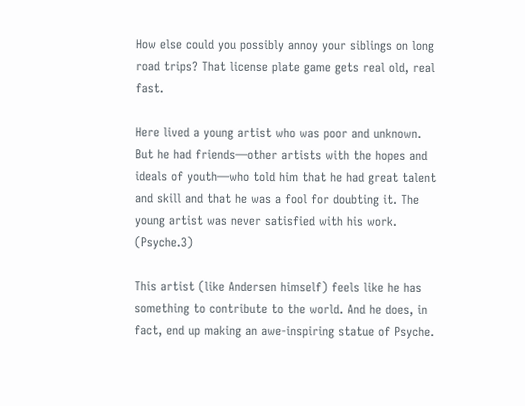How else could you possibly annoy your siblings on long road trips? That license plate game gets real old, real fast.

Here lived a young artist who was poor and unknown. But he had friends—other artists with the hopes and ideals of youth—who told him that he had great talent and skill and that he was a fool for doubting it. The young artist was never satisfied with his work. (Psyche.3)

This artist (like Andersen himself) feels like he has something to contribute to the world. And he does, in fact, end up making an awe-inspiring statue of Psyche.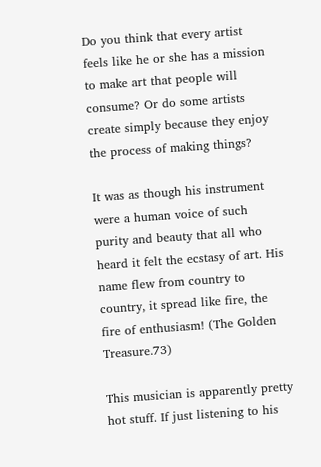Do you think that every artist feels like he or she has a mission to make art that people will consume? Or do some artists create simply because they enjoy the process of making things?

It was as though his instrument were a human voice of such purity and beauty that all who heard it felt the ecstasy of art. His name flew from country to country, it spread like fire, the fire of enthusiasm! (The Golden Treasure.73)

This musician is apparently pretty hot stuff. If just listening to his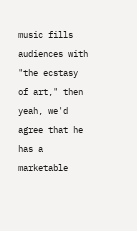music fills audiences with "the ecstasy of art," then yeah, we'd agree that he has a marketable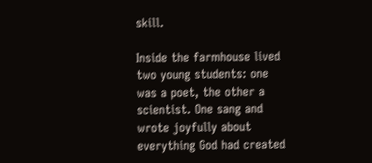skill.

Inside the farmhouse lived two young students: one was a poet, the other a scientist. One sang and wrote joyfully about everything God had created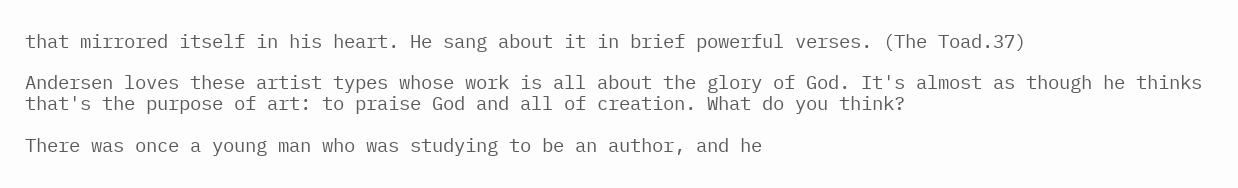that mirrored itself in his heart. He sang about it in brief powerful verses. (The Toad.37)

Andersen loves these artist types whose work is all about the glory of God. It's almost as though he thinks that's the purpose of art: to praise God and all of creation. What do you think?

There was once a young man who was studying to be an author, and he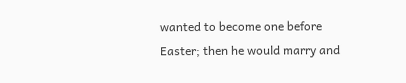wanted to become one before Easter; then he would marry and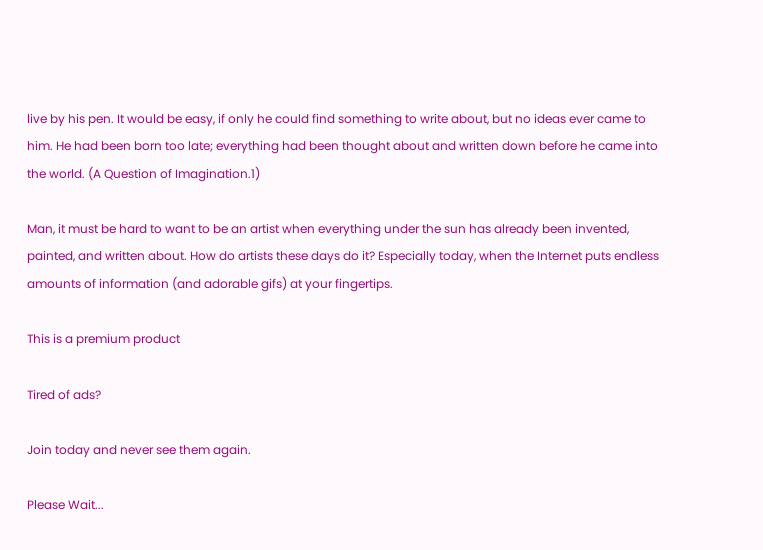live by his pen. It would be easy, if only he could find something to write about, but no ideas ever came to him. He had been born too late; everything had been thought about and written down before he came into the world. (A Question of Imagination.1)

Man, it must be hard to want to be an artist when everything under the sun has already been invented, painted, and written about. How do artists these days do it? Especially today, when the Internet puts endless amounts of information (and adorable gifs) at your fingertips.

This is a premium product

Tired of ads?

Join today and never see them again.

Please Wait...